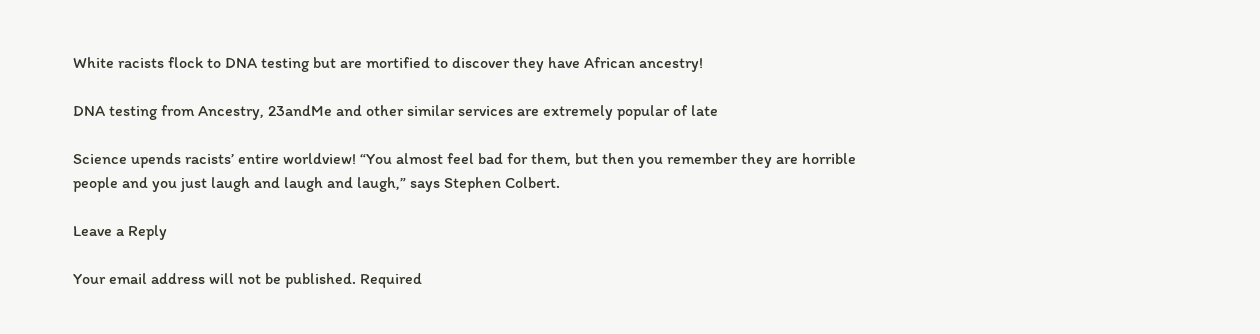White racists flock to DNA testing but are mortified to discover they have African ancestry!

DNA testing from Ancestry, 23andMe and other similar services are extremely popular of late

Science upends racists’ entire worldview! “You almost feel bad for them, but then you remember they are horrible people and you just laugh and laugh and laugh,” says Stephen Colbert.

Leave a Reply

Your email address will not be published. Required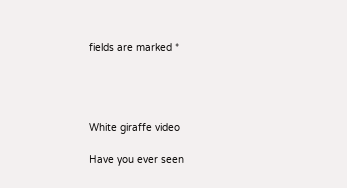fields are marked *




White giraffe video

Have you ever seen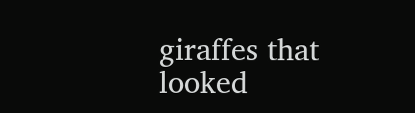giraffes that looked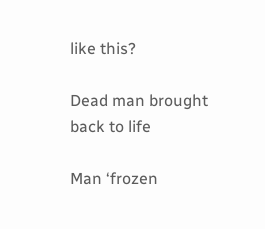like this?

Dead man brought back to life

Man ‘frozen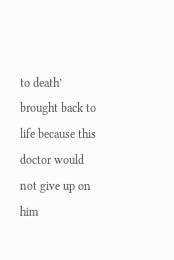to death’ brought back to life because this doctor would not give up on him